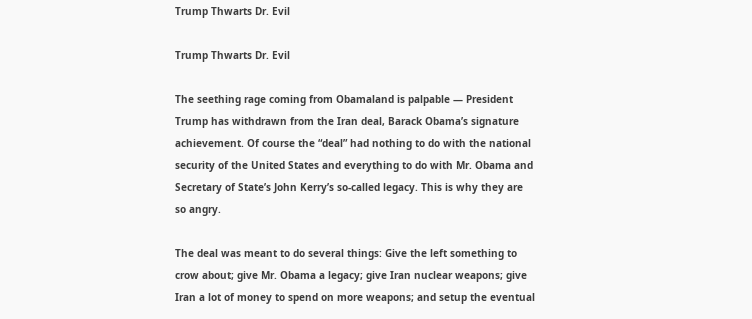Trump Thwarts Dr. Evil

Trump Thwarts Dr. Evil

The seething rage coming from Obamaland is palpable — President Trump has withdrawn from the Iran deal, Barack Obama’s signature achievement. Of course the “deal” had nothing to do with the national security of the United States and everything to do with Mr. Obama and Secretary of State’s John Kerry’s so-called legacy. This is why they are so angry.

The deal was meant to do several things: Give the left something to crow about; give Mr. Obama a legacy; give Iran nuclear weapons; give Iran a lot of money to spend on more weapons; and setup the eventual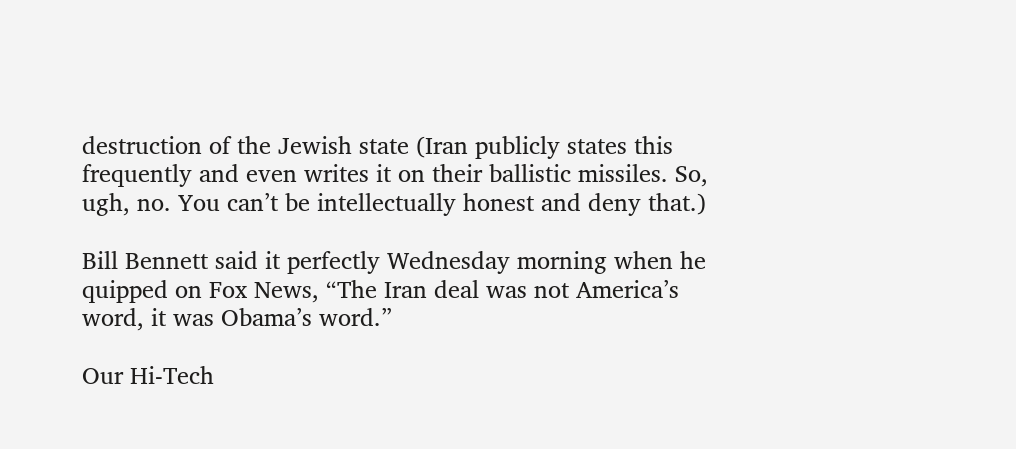destruction of the Jewish state (Iran publicly states this frequently and even writes it on their ballistic missiles. So, ugh, no. You can’t be intellectually honest and deny that.)

Bill Bennett said it perfectly Wednesday morning when he quipped on Fox News, “The Iran deal was not America’s word, it was Obama’s word.”

Our Hi-Tech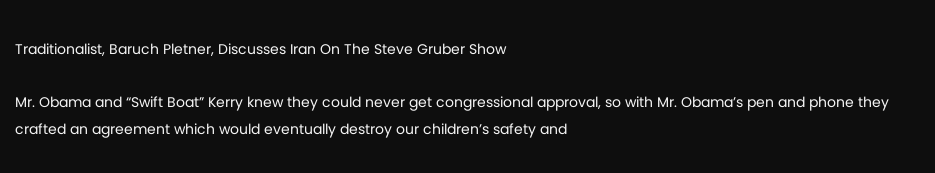Traditionalist, Baruch Pletner, Discusses Iran On The Steve Gruber Show

Mr. Obama and “Swift Boat” Kerry knew they could never get congressional approval, so with Mr. Obama’s pen and phone they crafted an agreement which would eventually destroy our children’s safety and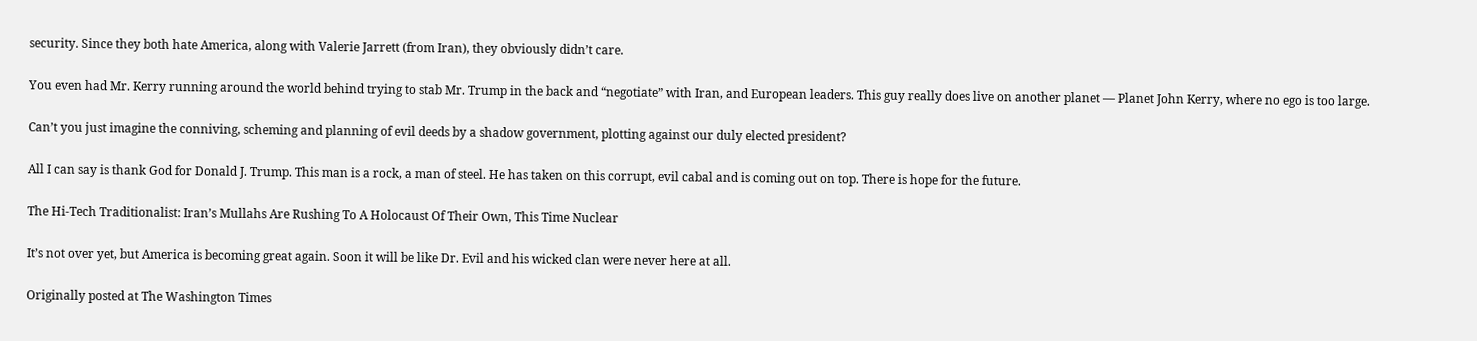security. Since they both hate America, along with Valerie Jarrett (from Iran), they obviously didn’t care.

You even had Mr. Kerry running around the world behind trying to stab Mr. Trump in the back and “negotiate” with Iran, and European leaders. This guy really does live on another planet — Planet John Kerry, where no ego is too large.

Can’t you just imagine the conniving, scheming and planning of evil deeds by a shadow government, plotting against our duly elected president?

All I can say is thank God for Donald J. Trump. This man is a rock, a man of steel. He has taken on this corrupt, evil cabal and is coming out on top. There is hope for the future.

The Hi-Tech Traditionalist: Iran’s Mullahs Are Rushing To A Holocaust Of Their Own, This Time Nuclear

It’s not over yet, but America is becoming great again. Soon it will be like Dr. Evil and his wicked clan were never here at all.

Originally posted at The Washington Times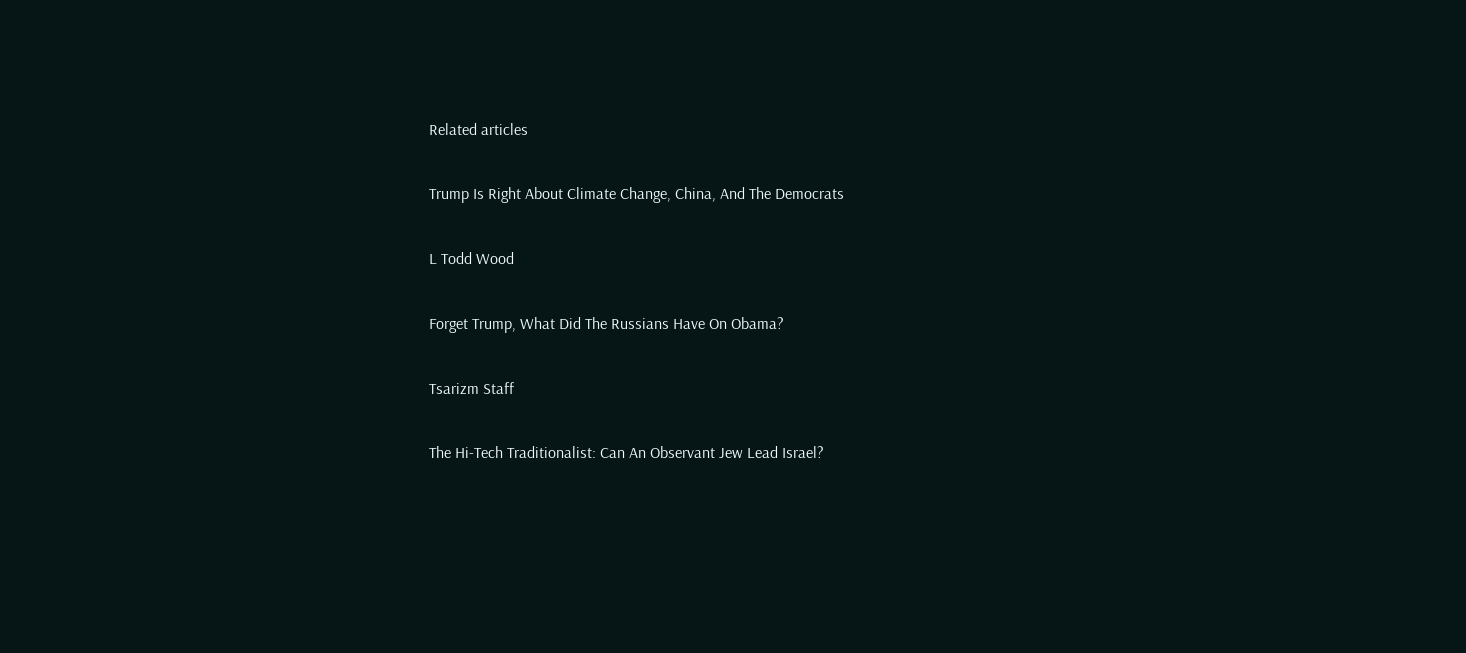Related articles

Trump Is Right About Climate Change, China, And The Democrats

L Todd Wood

Forget Trump, What Did The Russians Have On Obama?

Tsarizm Staff

The Hi-Tech Traditionalist: Can An Observant Jew Lead Israel?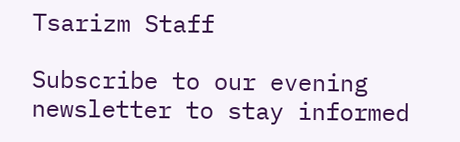Tsarizm Staff

Subscribe to our evening newsletter to stay informed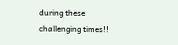during these challenging times!!